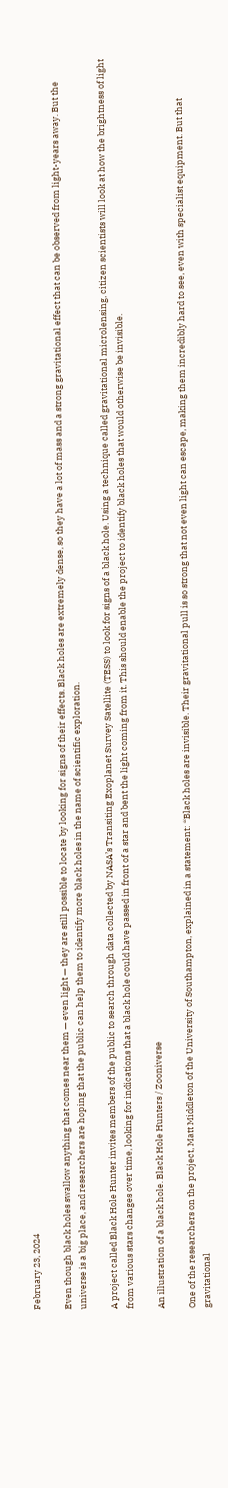February 23, 2024

Even though black holes swallow anything that comes near them — even light — they are still possible to locate by looking for signs of their effects. Black holes are extremely dense, so they have a lot of mass and a strong gravitational effect that can be observed from light-years away. But the universe is a big place, and researchers are hoping that the public can help them to identify more black holes in the name of scientific exploration.

A project called Black Hole Hunter invites members of the public to search through data collected by NASA’s Transiting Exoplanet Survey Satellite (TESS) to look for signs of a black hole. Using a technique called gravitational microlensing, citizen scientists will look at how the brightness of light from various stars changes over time, looking for indications that a black hole could have passed in front of a star and bent the light coming from it. This should enable the project to identify black holes that would otherwise be invisible.

An illustration of a black hole. Black Hole Hunters / Zooniverse

One of the researchers on the project, Matt Middleton of the University of Southampton, explained in a statement: “Black holes are invisible. Their gravitational pull is so strong that not even light can escape, making them incredibly hard to see, even with specialist equipment. But that gravitational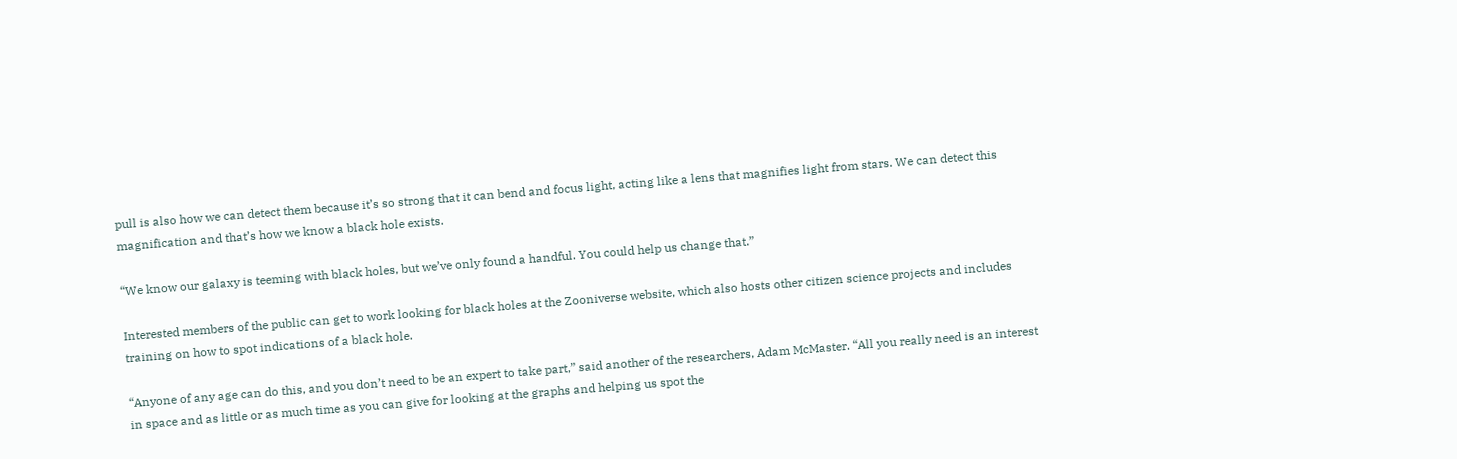pull is also how we can detect them because it’s so strong that it can bend and focus light, acting like a lens that magnifies light from stars. We can detect this magnification and that’s how we know a black hole exists.

“We know our galaxy is teeming with black holes, but we’ve only found a handful. You could help us change that.”

Interested members of the public can get to work looking for black holes at the Zooniverse website, which also hosts other citizen science projects and includes training on how to spot indications of a black hole.

“Anyone of any age can do this, and you don’t need to be an expert to take part,” said another of the researchers, Adam McMaster. “All you really need is an interest in space and as little or as much time as you can give for looking at the graphs and helping us spot the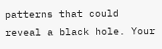patterns that could reveal a black hole. Your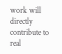work will directly contribute to real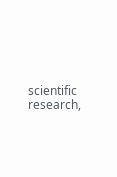scientific research,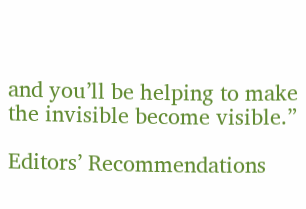and you’ll be helping to make the invisible become visible.”

Editors’ Recommendations